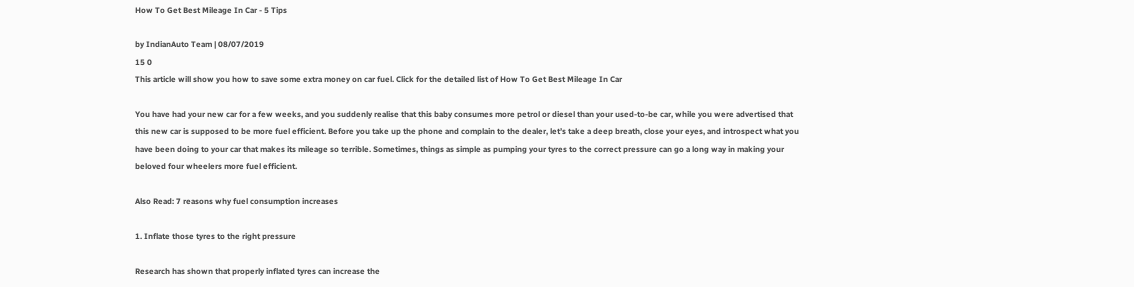How To Get Best Mileage In Car - 5 Tips

by IndianAuto Team | 08/07/2019
15 0
This article will show you how to save some extra money on car fuel. Click for the detailed list of How To Get Best Mileage In Car

You have had your new car for a few weeks, and you suddenly realise that this baby consumes more petrol or diesel than your used-to-be car, while you were advertised that this new car is supposed to be more fuel efficient. Before you take up the phone and complain to the dealer, let’s take a deep breath, close your eyes, and introspect what you have been doing to your car that makes its mileage so terrible. Sometimes, things as simple as pumping your tyres to the correct pressure can go a long way in making your beloved four wheelers more fuel efficient.

Also Read: 7 reasons why fuel consumption increases

1. Inflate those tyres to the right pressure

Research has shown that properly inflated tyres can increase the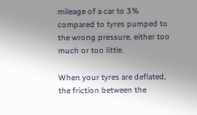mileage of a car to 3% compared to tyres pumped to the wrong pressure, either too much or too little.

When your tyres are deflated, the friction between the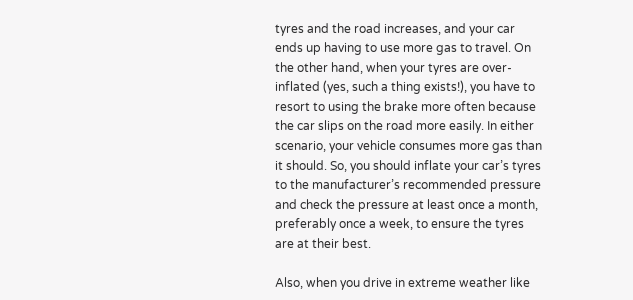tyres and the road increases, and your car ends up having to use more gas to travel. On the other hand, when your tyres are over-inflated (yes, such a thing exists!), you have to resort to using the brake more often because the car slips on the road more easily. In either scenario, your vehicle consumes more gas than it should. So, you should inflate your car’s tyres to the manufacturer’s recommended pressure and check the pressure at least once a month, preferably once a week, to ensure the tyres are at their best.

Also, when you drive in extreme weather like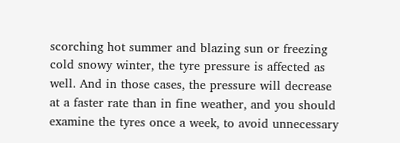scorching hot summer and blazing sun or freezing cold snowy winter, the tyre pressure is affected as well. And in those cases, the pressure will decrease at a faster rate than in fine weather, and you should examine the tyres once a week, to avoid unnecessary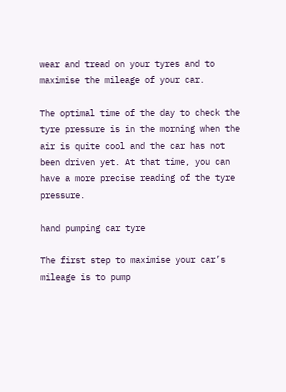wear and tread on your tyres and to maximise the mileage of your car.

The optimal time of the day to check the tyre pressure is in the morning when the air is quite cool and the car has not been driven yet. At that time, you can have a more precise reading of the tyre pressure.

hand pumping car tyre

The first step to maximise your car’s mileage is to pump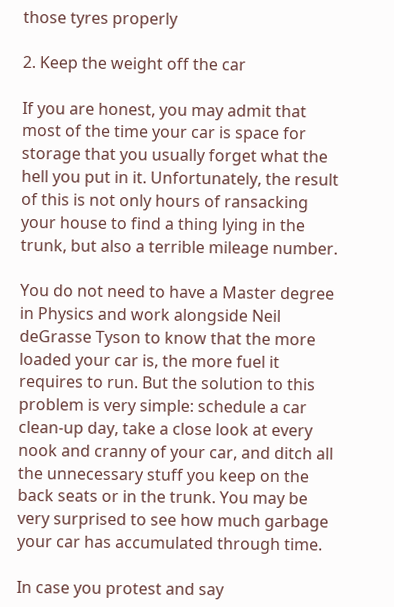those tyres properly

2. Keep the weight off the car

If you are honest, you may admit that most of the time your car is space for storage that you usually forget what the hell you put in it. Unfortunately, the result of this is not only hours of ransacking your house to find a thing lying in the trunk, but also a terrible mileage number.

You do not need to have a Master degree in Physics and work alongside Neil deGrasse Tyson to know that the more loaded your car is, the more fuel it requires to run. But the solution to this problem is very simple: schedule a car clean-up day, take a close look at every nook and cranny of your car, and ditch all the unnecessary stuff you keep on the back seats or in the trunk. You may be very surprised to see how much garbage your car has accumulated through time.

In case you protest and say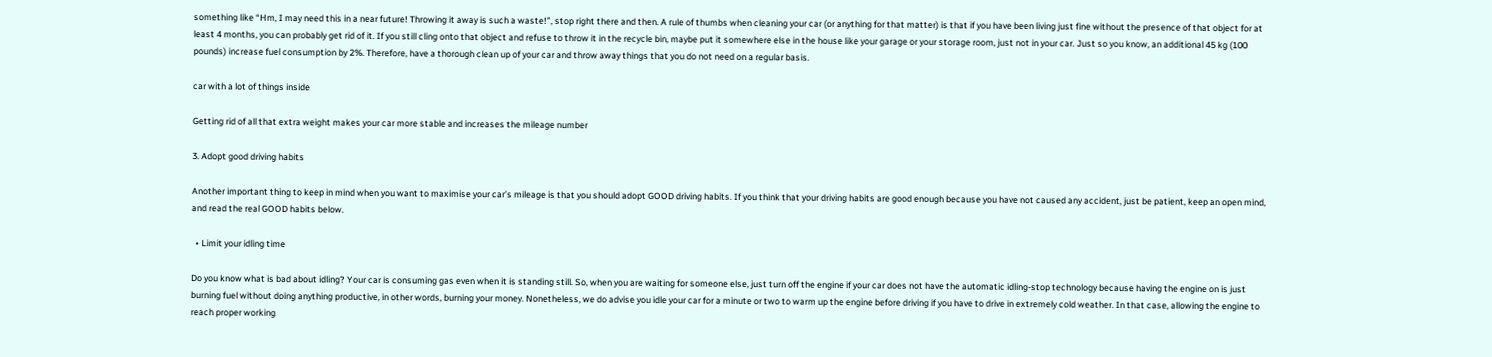something like “Hm, I may need this in a near future! Throwing it away is such a waste!”, stop right there and then. A rule of thumbs when cleaning your car (or anything for that matter) is that if you have been living just fine without the presence of that object for at least 4 months, you can probably get rid of it. If you still cling onto that object and refuse to throw it in the recycle bin, maybe put it somewhere else in the house like your garage or your storage room, just not in your car. Just so you know, an additional 45 kg (100 pounds) increase fuel consumption by 2%. Therefore, have a thorough clean up of your car and throw away things that you do not need on a regular basis.

car with a lot of things inside

Getting rid of all that extra weight makes your car more stable and increases the mileage number

3. Adopt good driving habits

Another important thing to keep in mind when you want to maximise your car’s mileage is that you should adopt GOOD driving habits. If you think that your driving habits are good enough because you have not caused any accident, just be patient, keep an open mind, and read the real GOOD habits below.

  • Limit your idling time

Do you know what is bad about idling? Your car is consuming gas even when it is standing still. So, when you are waiting for someone else, just turn off the engine if your car does not have the automatic idling-stop technology because having the engine on is just burning fuel without doing anything productive, in other words, burning your money. Nonetheless, we do advise you idle your car for a minute or two to warm up the engine before driving if you have to drive in extremely cold weather. In that case, allowing the engine to reach proper working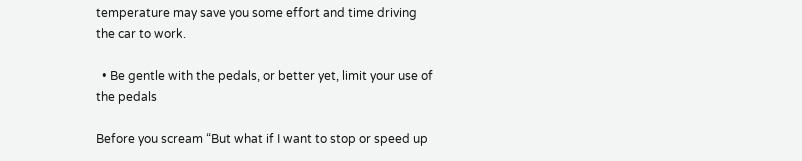temperature may save you some effort and time driving the car to work.

  • Be gentle with the pedals, or better yet, limit your use of the pedals

Before you scream “But what if I want to stop or speed up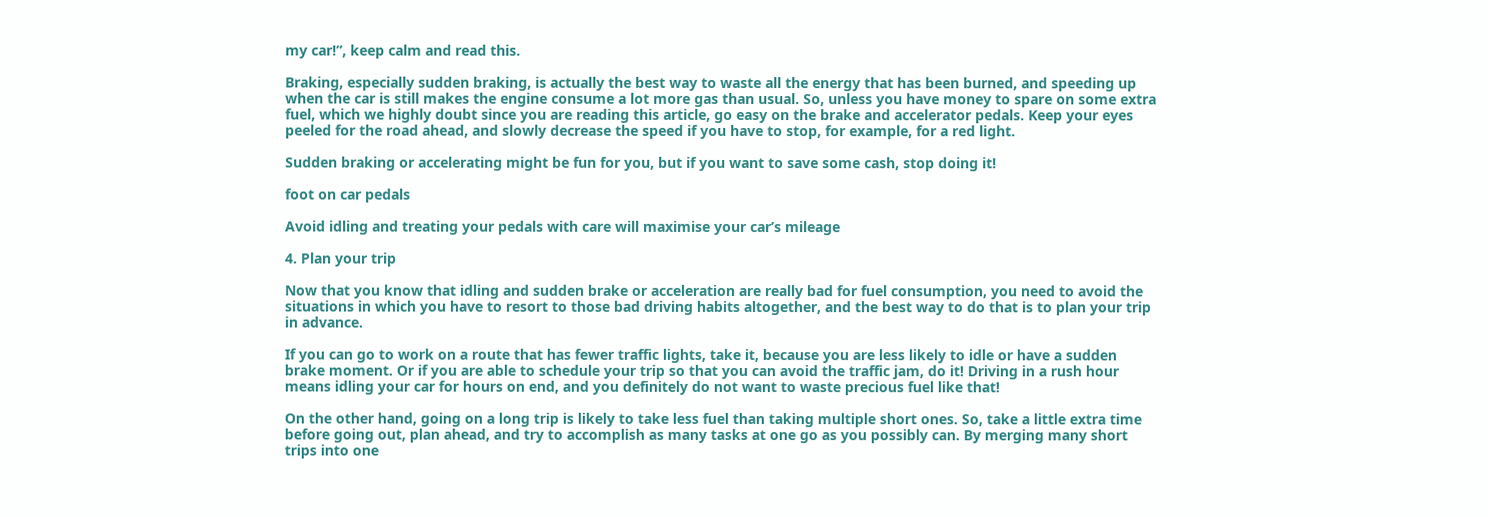my car!”, keep calm and read this.

Braking, especially sudden braking, is actually the best way to waste all the energy that has been burned, and speeding up when the car is still makes the engine consume a lot more gas than usual. So, unless you have money to spare on some extra fuel, which we highly doubt since you are reading this article, go easy on the brake and accelerator pedals. Keep your eyes peeled for the road ahead, and slowly decrease the speed if you have to stop, for example, for a red light.

Sudden braking or accelerating might be fun for you, but if you want to save some cash, stop doing it!

foot on car pedals

Avoid idling and treating your pedals with care will maximise your car’s mileage

4. Plan your trip

Now that you know that idling and sudden brake or acceleration are really bad for fuel consumption, you need to avoid the situations in which you have to resort to those bad driving habits altogether, and the best way to do that is to plan your trip in advance.

If you can go to work on a route that has fewer traffic lights, take it, because you are less likely to idle or have a sudden brake moment. Or if you are able to schedule your trip so that you can avoid the traffic jam, do it! Driving in a rush hour means idling your car for hours on end, and you definitely do not want to waste precious fuel like that!

On the other hand, going on a long trip is likely to take less fuel than taking multiple short ones. So, take a little extra time before going out, plan ahead, and try to accomplish as many tasks at one go as you possibly can. By merging many short trips into one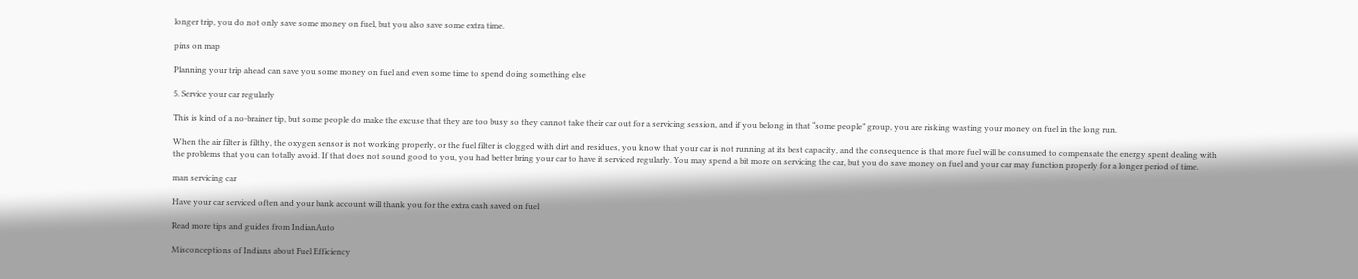longer trip, you do not only save some money on fuel, but you also save some extra time.

pins on map

Planning your trip ahead can save you some money on fuel and even some time to spend doing something else

5. Service your car regularly

This is kind of a no-brainer tip, but some people do make the excuse that they are too busy so they cannot take their car out for a servicing session, and if you belong in that “some people” group, you are risking wasting your money on fuel in the long run.

When the air filter is filthy, the oxygen sensor is not working properly, or the fuel filter is clogged with dirt and residues, you know that your car is not running at its best capacity, and the consequence is that more fuel will be consumed to compensate the energy spent dealing with the problems that you can totally avoid. If that does not sound good to you, you had better bring your car to have it serviced regularly. You may spend a bit more on servicing the car, but you do save money on fuel and your car may function properly for a longer period of time.

man servicing car

Have your car serviced often and your bank account will thank you for the extra cash saved on fuel

Read more tips and guides from IndianAuto

Misconceptions of Indians about Fuel Efficiency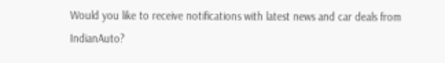Would you like to receive notifications with latest news and car deals from IndianAuto?